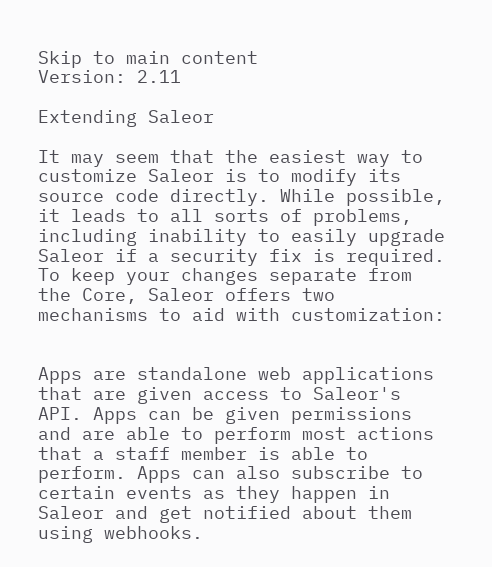Skip to main content
Version: 2.11

Extending Saleor

It may seem that the easiest way to customize Saleor is to modify its source code directly. While possible, it leads to all sorts of problems, including inability to easily upgrade Saleor if a security fix is required. To keep your changes separate from the Core, Saleor offers two mechanisms to aid with customization:


Apps are standalone web applications that are given access to Saleor's API. Apps can be given permissions and are able to perform most actions that a staff member is able to perform. Apps can also subscribe to certain events as they happen in Saleor and get notified about them using webhooks.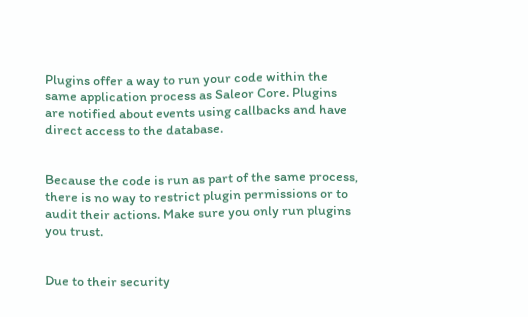Plugins offer a way to run your code within the same application process as Saleor Core. Plugins are notified about events using callbacks and have direct access to the database.


Because the code is run as part of the same process, there is no way to restrict plugin permissions or to audit their actions. Make sure you only run plugins you trust.


Due to their security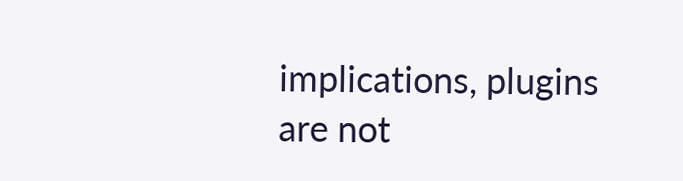implications, plugins are not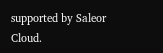supported by Saleor Cloud.